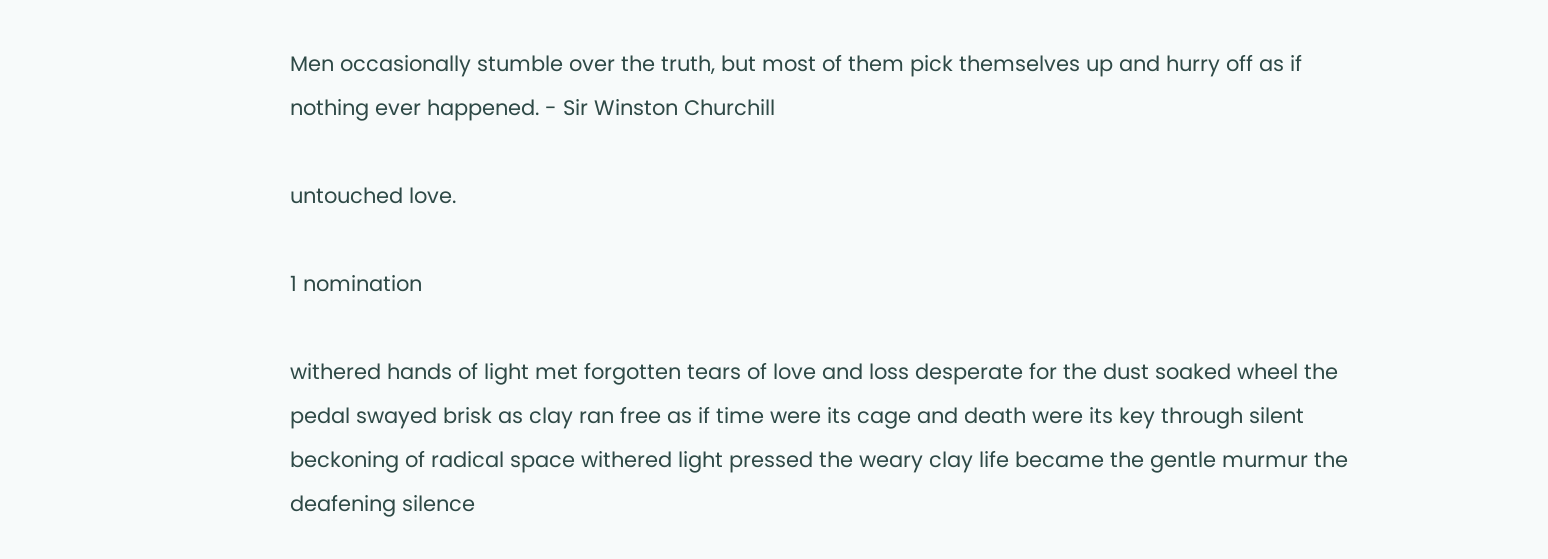Men occasionally stumble over the truth, but most of them pick themselves up and hurry off as if nothing ever happened. - Sir Winston Churchill

untouched love.

1 nomination

withered hands of light met forgotten tears of love and loss desperate for the dust soaked wheel the pedal swayed brisk as clay ran free as if time were its cage and death were its key through silent beckoning of radical space withered light pressed the weary clay life became the gentle murmur the deafening silence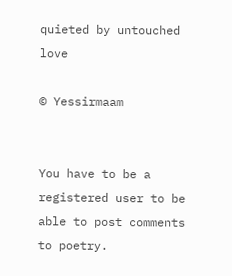quieted by untouched love

© Yessirmaam


You have to be a registered user to be
able to post comments to poetry.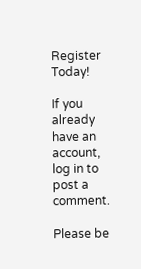Register Today!

If you already have an account, log in to post a comment.

Please be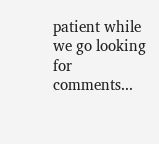patient while we go looking for comments...